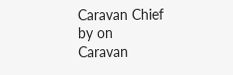Caravan Chief
by on
Caravan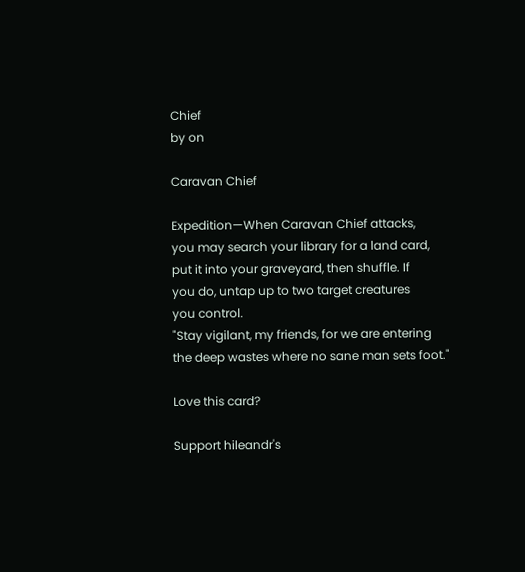Chief
by on

Caravan Chief

Expedition—When Caravan Chief attacks,
you may search your library for a land card,
put it into your graveyard, then shuffle. If
you do, untap up to two target creatures
you control.
"Stay vigilant, my friends, for we are entering
the deep wastes where no sane man sets foot."

Love this card?

Support hileandr's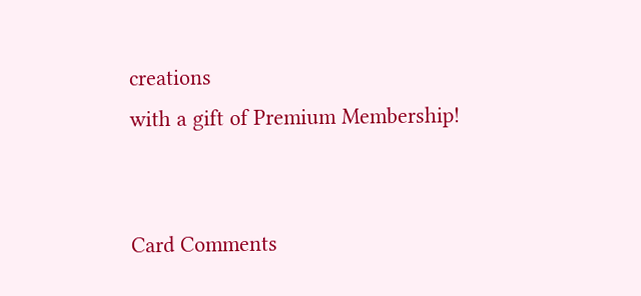creations
with a gift of Premium Membership!


Card Comments